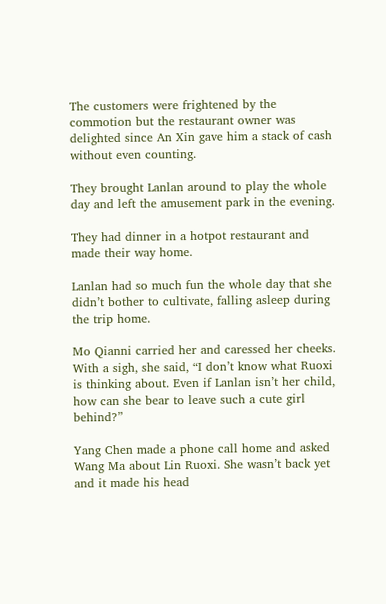The customers were frightened by the commotion but the restaurant owner was delighted since An Xin gave him a stack of cash without even counting.

They brought Lanlan around to play the whole day and left the amusement park in the evening.

They had dinner in a hotpot restaurant and made their way home.

Lanlan had so much fun the whole day that she didn’t bother to cultivate, falling asleep during the trip home.

Mo Qianni carried her and caressed her cheeks. With a sigh, she said, “I don’t know what Ruoxi is thinking about. Even if Lanlan isn’t her child, how can she bear to leave such a cute girl behind?”

Yang Chen made a phone call home and asked Wang Ma about Lin Ruoxi. She wasn’t back yet and it made his head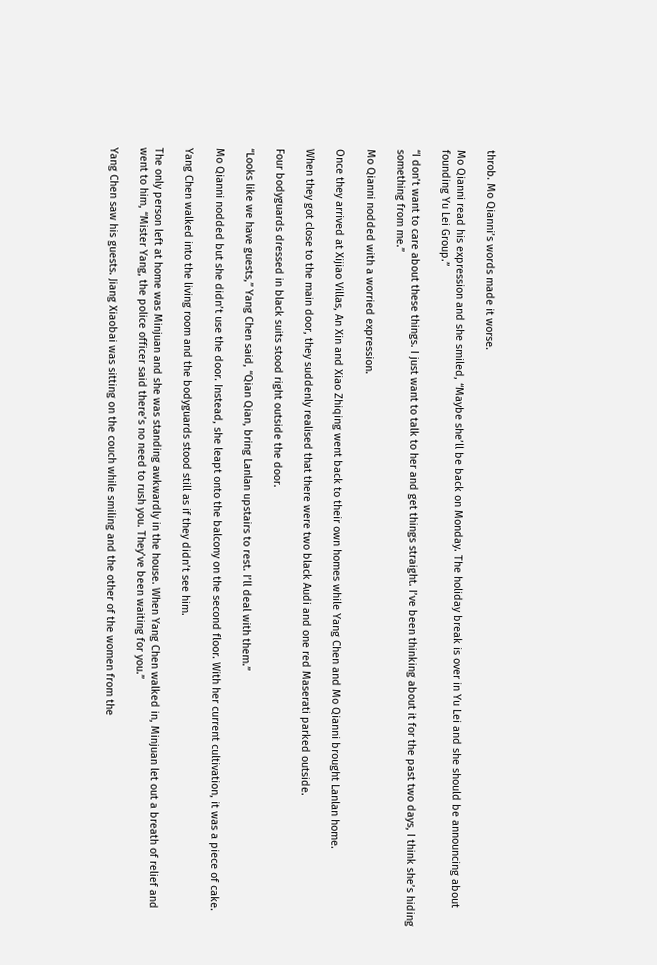throb. Mo Qianni’s words made it worse.

Mo Qianni read his expression and she smiled, “Maybe she’ll be back on Monday. The holiday break is over in Yu Lei and she should be announcing about founding Yu Lei Group.”

“I don’t want to care about these things. I just want to talk to her and get things straight. I’ve been thinking about it for the past two days, I think she’s hiding something from me.”

Mo Qianni nodded with a worried expression.

Once they arrived at Xijiao Villas, An Xin and Xiao Zhiqing went back to their own homes while Yang Chen and Mo Qianni brought Lanlan home.

When they got close to the main door, they suddenly realised that there were two black Audi and one red Maserati parked outside.

Four bodyguards dressed in black suits stood right outside the door.

“Looks like we have guests,” Yang Chen said, “Qian Qian, bring Lanlan upstairs to rest. I’ll deal with them.”

Mo Qianni nodded but she didn’t use the door. Instead, she leapt onto the balcony on the second floor. With her current cultivation, it was a piece of cake.

Yang Chen walked into the living room and the bodyguards stood still as if they didn’t see him.

The only person left at home was Minjuan and she was standing awkwardly in the house. When Yang Chen walked in, Minjuan let out a breath of relief and went to him, “Mister Yang, the police officer said there’s no need to rush you. They’ve been waiting for you.”

Yang Chen saw his guests. Jiang Xiaobai was sitting on the couch while smiling and the other of the women from the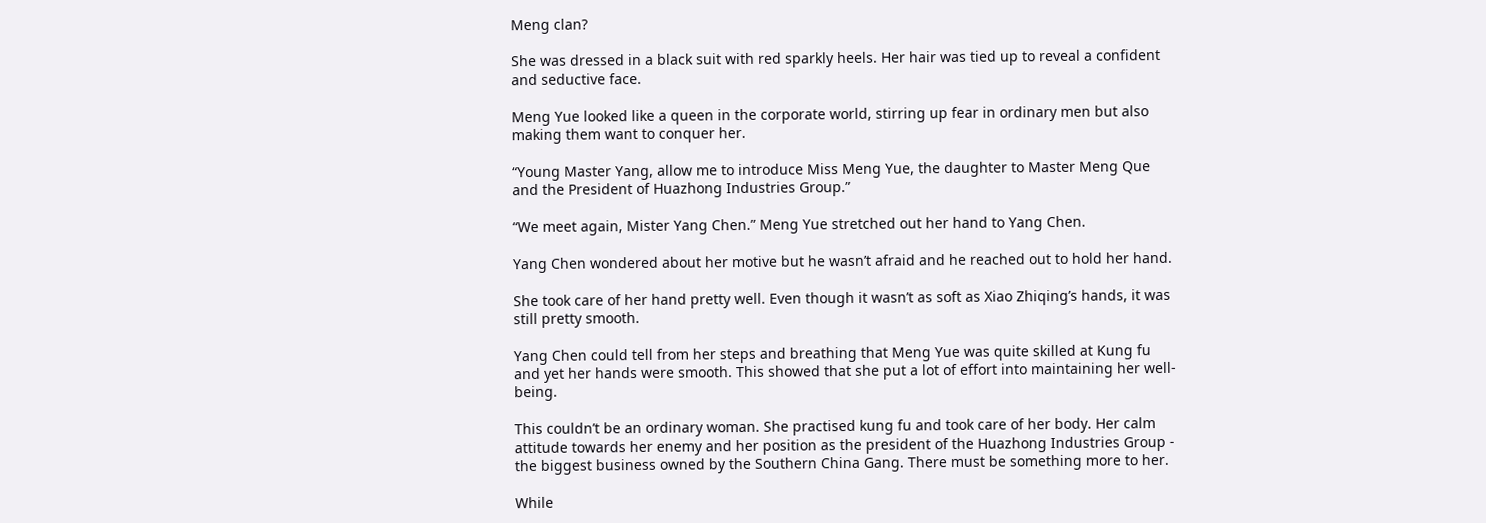Meng clan?

She was dressed in a black suit with red sparkly heels. Her hair was tied up to reveal a confident and seductive face.

Meng Yue looked like a queen in the corporate world, stirring up fear in ordinary men but also making them want to conquer her.

“Young Master Yang, allow me to introduce Miss Meng Yue, the daughter to Master Meng Que and the President of Huazhong Industries Group.”

“We meet again, Mister Yang Chen.” Meng Yue stretched out her hand to Yang Chen.

Yang Chen wondered about her motive but he wasn’t afraid and he reached out to hold her hand.

She took care of her hand pretty well. Even though it wasn’t as soft as Xiao Zhiqing’s hands, it was still pretty smooth.

Yang Chen could tell from her steps and breathing that Meng Yue was quite skilled at Kung fu and yet her hands were smooth. This showed that she put a lot of effort into maintaining her well-being.

This couldn’t be an ordinary woman. She practised kung fu and took care of her body. Her calm attitude towards her enemy and her position as the president of the Huazhong Industries Group - the biggest business owned by the Southern China Gang. There must be something more to her.

While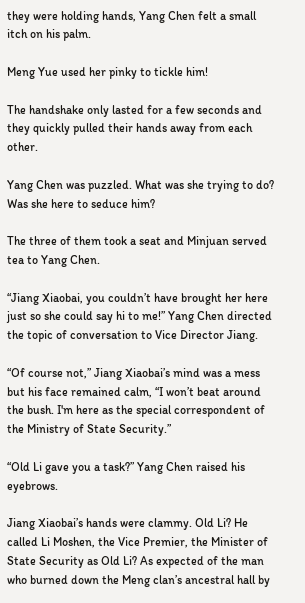they were holding hands, Yang Chen felt a small itch on his palm.

Meng Yue used her pinky to tickle him!

The handshake only lasted for a few seconds and they quickly pulled their hands away from each other.

Yang Chen was puzzled. What was she trying to do? Was she here to seduce him?

The three of them took a seat and Minjuan served tea to Yang Chen.

“Jiang Xiaobai, you couldn’t have brought her here just so she could say hi to me!” Yang Chen directed the topic of conversation to Vice Director Jiang.

“Of course not,” Jiang Xiaobai’s mind was a mess but his face remained calm, “I won’t beat around the bush. I'm here as the special correspondent of the Ministry of State Security.”

“Old Li gave you a task?” Yang Chen raised his eyebrows.

Jiang Xiaobai’s hands were clammy. Old Li? He called Li Moshen, the Vice Premier, the Minister of State Security as Old Li? As expected of the man who burned down the Meng clan’s ancestral hall by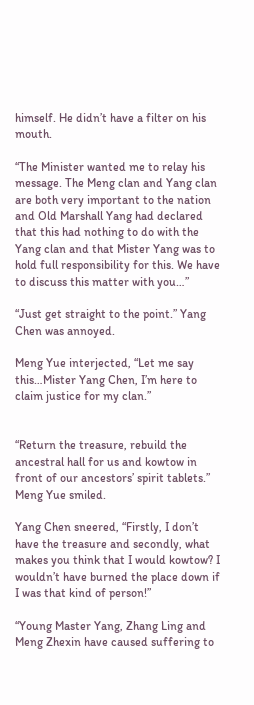himself. He didn’t have a filter on his mouth.

“The Minister wanted me to relay his message. The Meng clan and Yang clan are both very important to the nation and Old Marshall Yang had declared that this had nothing to do with the Yang clan and that Mister Yang was to hold full responsibility for this. We have to discuss this matter with you…”

“Just get straight to the point.” Yang Chen was annoyed.

Meng Yue interjected, “Let me say this…Mister Yang Chen, I’m here to claim justice for my clan.”


“Return the treasure, rebuild the ancestral hall for us and kowtow in front of our ancestors’ spirit tablets.” Meng Yue smiled.

Yang Chen sneered, “Firstly, I don’t have the treasure and secondly, what makes you think that I would kowtow? I wouldn’t have burned the place down if I was that kind of person!”

“Young Master Yang, Zhang Ling and Meng Zhexin have caused suffering to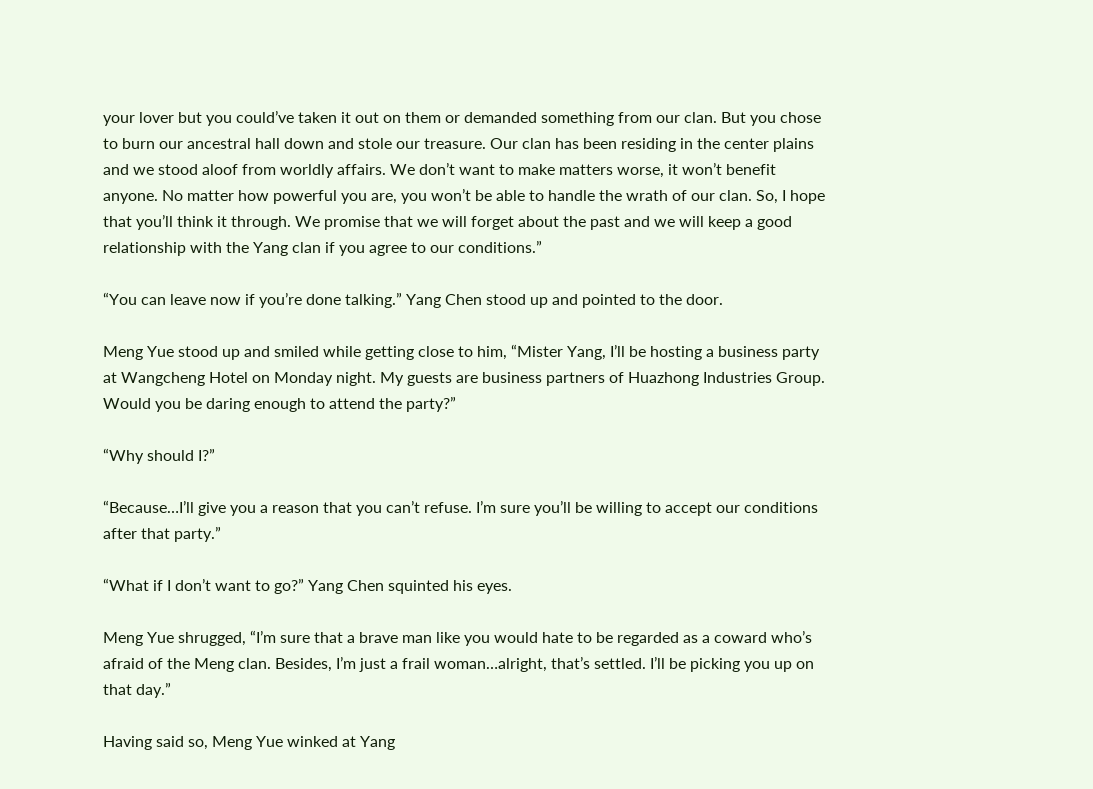your lover but you could’ve taken it out on them or demanded something from our clan. But you chose to burn our ancestral hall down and stole our treasure. Our clan has been residing in the center plains and we stood aloof from worldly affairs. We don’t want to make matters worse, it won’t benefit anyone. No matter how powerful you are, you won’t be able to handle the wrath of our clan. So, I hope that you’ll think it through. We promise that we will forget about the past and we will keep a good relationship with the Yang clan if you agree to our conditions.”

“You can leave now if you’re done talking.” Yang Chen stood up and pointed to the door.

Meng Yue stood up and smiled while getting close to him, “Mister Yang, I’ll be hosting a business party at Wangcheng Hotel on Monday night. My guests are business partners of Huazhong Industries Group. Would you be daring enough to attend the party?”

“Why should I?”

“Because…I’ll give you a reason that you can’t refuse. I’m sure you’ll be willing to accept our conditions after that party.”

“What if I don’t want to go?” Yang Chen squinted his eyes.

Meng Yue shrugged, “I’m sure that a brave man like you would hate to be regarded as a coward who’s afraid of the Meng clan. Besides, I’m just a frail woman…alright, that’s settled. I’ll be picking you up on that day.”

Having said so, Meng Yue winked at Yang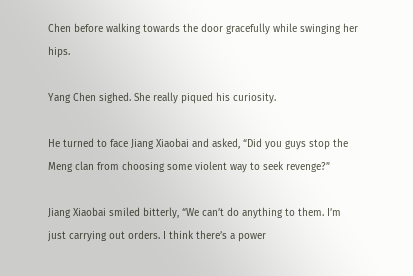Chen before walking towards the door gracefully while swinging her hips.

Yang Chen sighed. She really piqued his curiosity.

He turned to face Jiang Xiaobai and asked, “Did you guys stop the Meng clan from choosing some violent way to seek revenge?”

Jiang Xiaobai smiled bitterly, “We can’t do anything to them. I’m just carrying out orders. I think there’s a power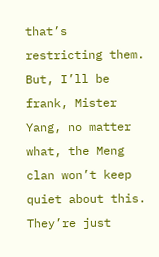that’s restricting them. But, I’ll be frank, Mister Yang, no matter what, the Meng clan won’t keep quiet about this. They’re just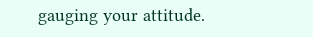gauging your attitude.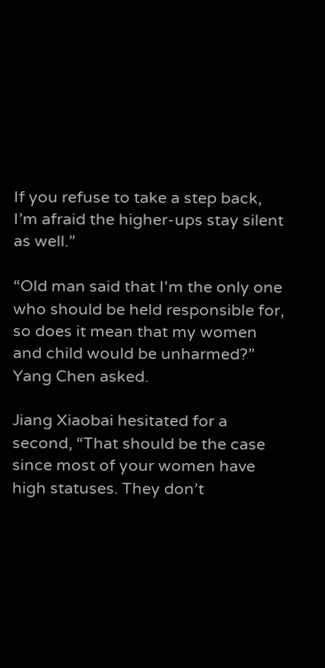If you refuse to take a step back, I’m afraid the higher-ups stay silent as well.”

“Old man said that I'm the only one who should be held responsible for, so does it mean that my women and child would be unharmed?” Yang Chen asked.

Jiang Xiaobai hesitated for a second, “That should be the case since most of your women have high statuses. They don’t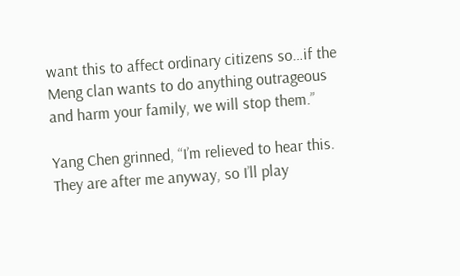want this to affect ordinary citizens so…if the Meng clan wants to do anything outrageous and harm your family, we will stop them.”

Yang Chen grinned, “I’m relieved to hear this. They are after me anyway, so I’ll play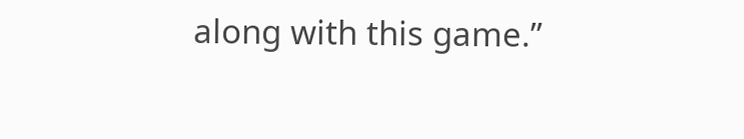along with this game.”